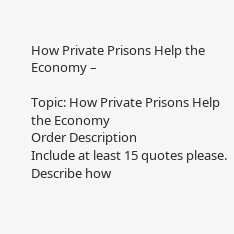How Private Prisons Help the Economy –

Topic: How Private Prisons Help the Economy
Order Description
Include at least 15 quotes please.
Describe how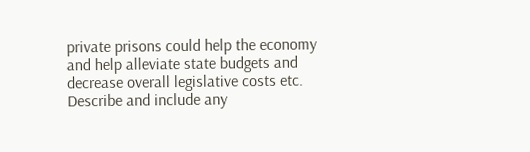private prisons could help the economy and help alleviate state budgets and decrease overall legislative costs etc. Describe and include any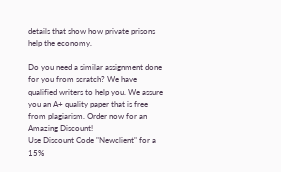details that show how private prisons help the economy.

Do you need a similar assignment done for you from scratch? We have qualified writers to help you. We assure you an A+ quality paper that is free from plagiarism. Order now for an Amazing Discount!
Use Discount Code "Newclient" for a 15%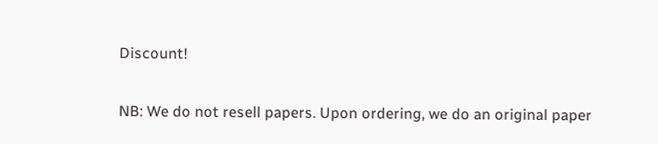Discount!

NB: We do not resell papers. Upon ordering, we do an original paper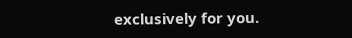exclusively for you.